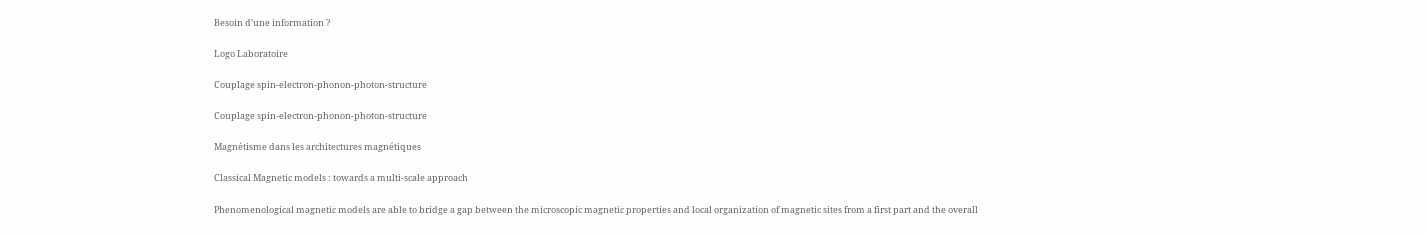Besoin d'une information ?

Logo Laboratoire

Couplage spin-electron-phonon-photon-structure

Couplage spin-electron-phonon-photon-structure

Magnétisme dans les architectures magnétiques

Classical Magnetic models : towards a multi-scale approach

Phenomenological magnetic models are able to bridge a gap between the microscopic magnetic properties and local organization of magnetic sites from a first part and the overall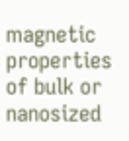magnetic properties of bulk or nanosized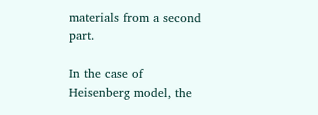materials from a second part.

In the case of Heisenberg model, the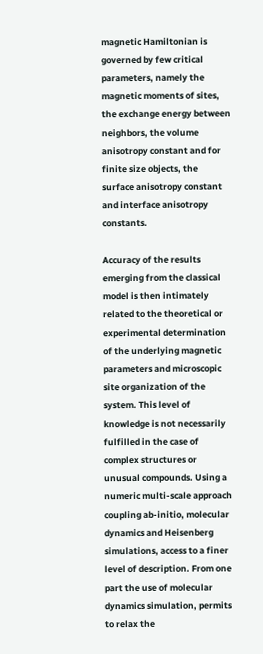magnetic Hamiltonian is governed by few critical parameters, namely the magnetic moments of sites, the exchange energy between neighbors, the volume anisotropy constant and for finite size objects, the surface anisotropy constant and interface anisotropy constants.

Accuracy of the results emerging from the classical model is then intimately related to the theoretical or experimental determination of the underlying magnetic parameters and microscopic site organization of the system. This level of knowledge is not necessarily fulfilled in the case of complex structures or unusual compounds. Using a numeric multi-scale approach coupling ab-initio, molecular dynamics and Heisenberg simulations, access to a finer level of description. From one part the use of molecular dynamics simulation, permits to relax the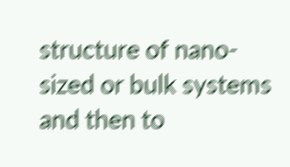structure of nano-sized or bulk systems and then to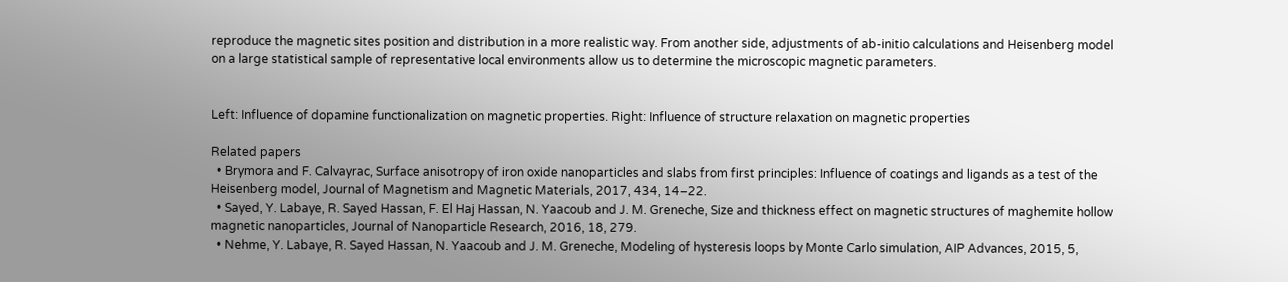reproduce the magnetic sites position and distribution in a more realistic way. From another side, adjustments of ab-initio calculations and Heisenberg model on a large statistical sample of representative local environments allow us to determine the microscopic magnetic parameters.


Left: Influence of dopamine functionalization on magnetic properties. Right: Influence of structure relaxation on magnetic properties

Related papers
  • Brymora and F. Calvayrac, Surface anisotropy of iron oxide nanoparticles and slabs from first principles: Influence of coatings and ligands as a test of the Heisenberg model, Journal of Magnetism and Magnetic Materials, 2017, 434, 14–22.
  • Sayed, Y. Labaye, R. Sayed Hassan, F. El Haj Hassan, N. Yaacoub and J. M. Greneche, Size and thickness effect on magnetic structures of maghemite hollow magnetic nanoparticles, Journal of Nanoparticle Research, 2016, 18, 279.
  • Nehme, Y. Labaye, R. Sayed Hassan, N. Yaacoub and J. M. Greneche, Modeling of hysteresis loops by Monte Carlo simulation, AIP Advances, 2015, 5,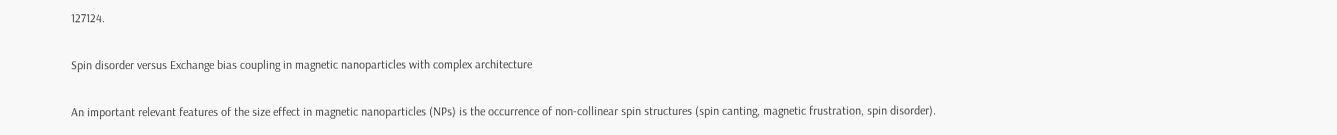127124.

Spin disorder versus Exchange bias coupling in magnetic nanoparticles with complex architecture

An important relevant features of the size effect in magnetic nanoparticles (NPs) is the occurrence of non-collinear spin structures (spin canting, magnetic frustration, spin disorder).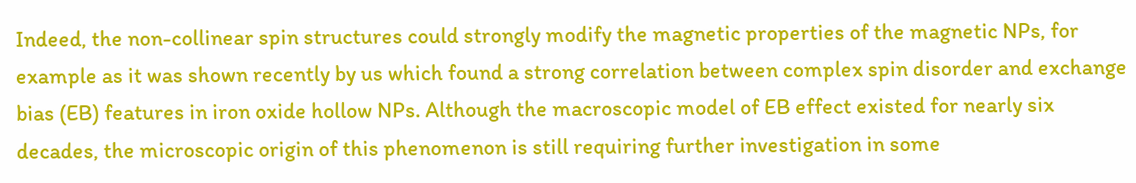Indeed, the non-collinear spin structures could strongly modify the magnetic properties of the magnetic NPs, for example as it was shown recently by us which found a strong correlation between complex spin disorder and exchange bias (EB) features in iron oxide hollow NPs. Although the macroscopic model of EB effect existed for nearly six decades, the microscopic origin of this phenomenon is still requiring further investigation in some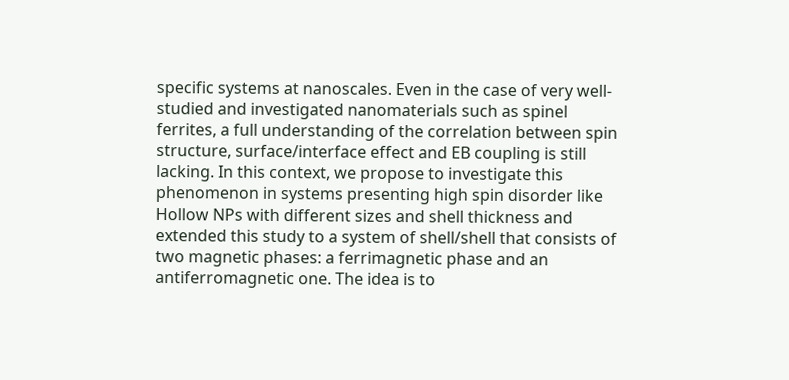specific systems at nanoscales. Even in the case of very well-studied and investigated nanomaterials such as spinel ferrites, a full understanding of the correlation between spin structure, surface/interface effect and EB coupling is still lacking. In this context, we propose to investigate this phenomenon in systems presenting high spin disorder like Hollow NPs with different sizes and shell thickness and extended this study to a system of shell/shell that consists of two magnetic phases: a ferrimagnetic phase and an antiferromagnetic one. The idea is to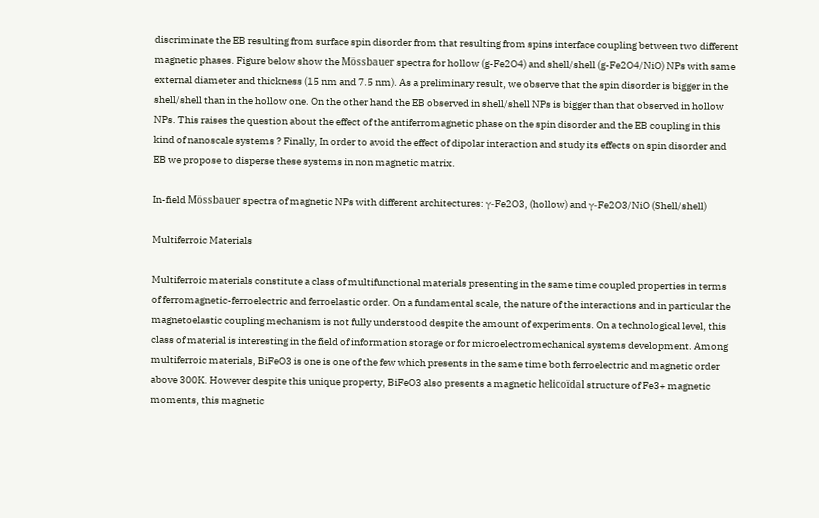discriminate the EB resulting from surface spin disorder from that resulting from spins interface coupling between two different magnetic phases. Figure below show the Mössbauer spectra for hollow (g-Fe2O4) and shell/shell (g-Fe2O4/NiO) NPs with same external diameter and thickness (15 nm and 7.5 nm). As a preliminary result, we observe that the spin disorder is bigger in the shell/shell than in the hollow one. On the other hand the EB observed in shell/shell NPs is bigger than that observed in hollow NPs. This raises the question about the effect of the antiferromagnetic phase on the spin disorder and the EB coupling in this kind of nanoscale systems ? Finally, In order to avoid the effect of dipolar interaction and study its effects on spin disorder and EB we propose to disperse these systems in non magnetic matrix.

In-field Mössbauer spectra of magnetic NPs with different architectures: γ-Fe2O3, (hollow) and γ-Fe2O3/NiO (Shell/shell)

Multiferroic Materials

Multiferroic materials constitute a class of multifunctional materials presenting in the same time coupled properties in terms of ferromagnetic-ferroelectric and ferroelastic order. On a fundamental scale, the nature of the interactions and in particular the magnetoelastic coupling mechanism is not fully understood despite the amount of experiments. On a technological level, this class of material is interesting in the field of information storage or for microelectromechanical systems development. Among multiferroic materials, BiFeO3 is one is one of the few which presents in the same time both ferroelectric and magnetic order above 300K. However despite this unique property, BiFeO3 also presents a magnetic helicoïdal structure of Fe3+ magnetic moments, this magnetic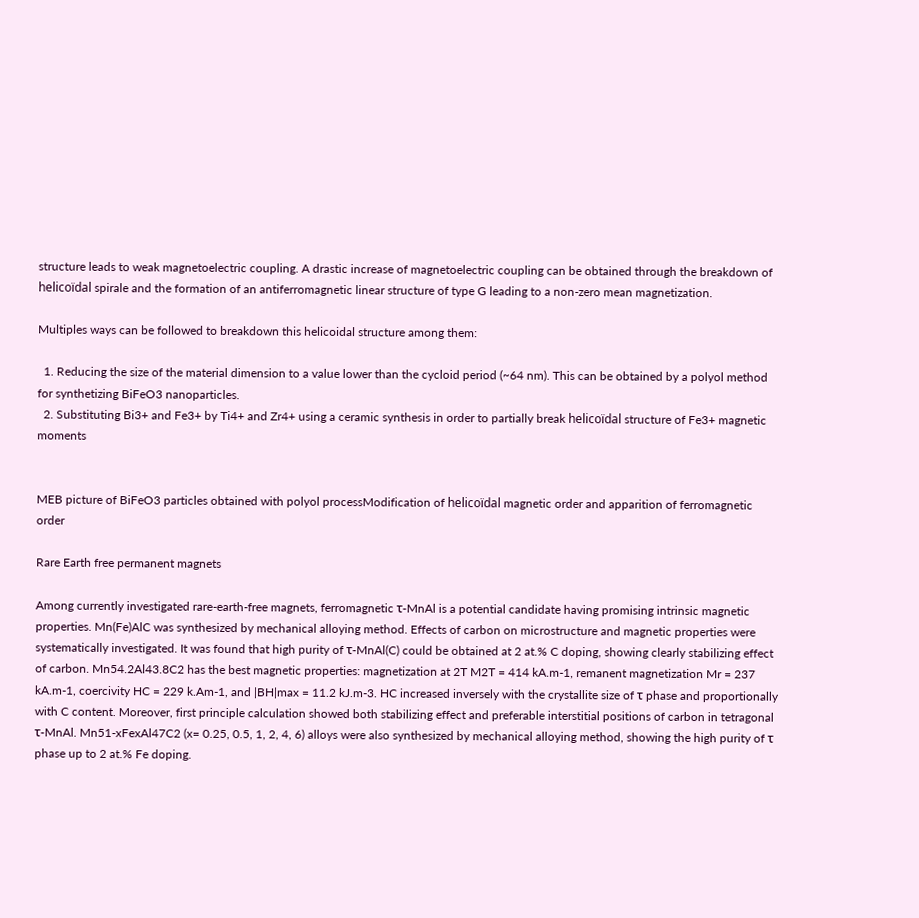structure leads to weak magnetoelectric coupling. A drastic increase of magnetoelectric coupling can be obtained through the breakdown of helicoïdal spirale and the formation of an antiferromagnetic linear structure of type G leading to a non-zero mean magnetization.

Multiples ways can be followed to breakdown this helicoidal structure among them:

  1. Reducing the size of the material dimension to a value lower than the cycloid period (~64 nm). This can be obtained by a polyol method for synthetizing BiFeO3 nanoparticles.
  2. Substituting Bi3+ and Fe3+ by Ti4+ and Zr4+ using a ceramic synthesis in order to partially break helicoïdal structure of Fe3+ magnetic moments


MEB picture of BiFeO3 particles obtained with polyol processModification of helicoïdal magnetic order and apparition of ferromagnetic order

Rare Earth free permanent magnets

Among currently investigated rare-earth-free magnets, ferromagnetic τ-MnAl is a potential candidate having promising intrinsic magnetic properties. Mn(Fe)AlC was synthesized by mechanical alloying method. Effects of carbon on microstructure and magnetic properties were systematically investigated. It was found that high purity of τ-MnAl(C) could be obtained at 2 at.% C doping, showing clearly stabilizing effect of carbon. Mn54.2Al43.8C2 has the best magnetic properties: magnetization at 2T M2T = 414 kA.m-1, remanent magnetization Mr = 237 kA.m-1, coercivity HC = 229 k.Am-1, and |BH|max = 11.2 kJ.m-3. HC increased inversely with the crystallite size of τ phase and proportionally with C content. Moreover, first principle calculation showed both stabilizing effect and preferable interstitial positions of carbon in tetragonal τ-MnAl. Mn51-xFexAl47C2 (x= 0.25, 0.5, 1, 2, 4, 6) alloys were also synthesized by mechanical alloying method, showing the high purity of τ phase up to 2 at.% Fe doping.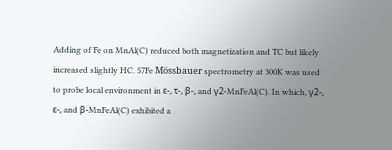Adding of Fe on MnAl(C) reduced both magnetization and TC but likely increased slightly HC. 57Fe Mössbauer spectrometry at 300K was used to probe local environment in ε-, τ-, β-, and γ2-MnFeAl(C). In which, γ2-, ε-, and β-MnFeAl(C) exhibited a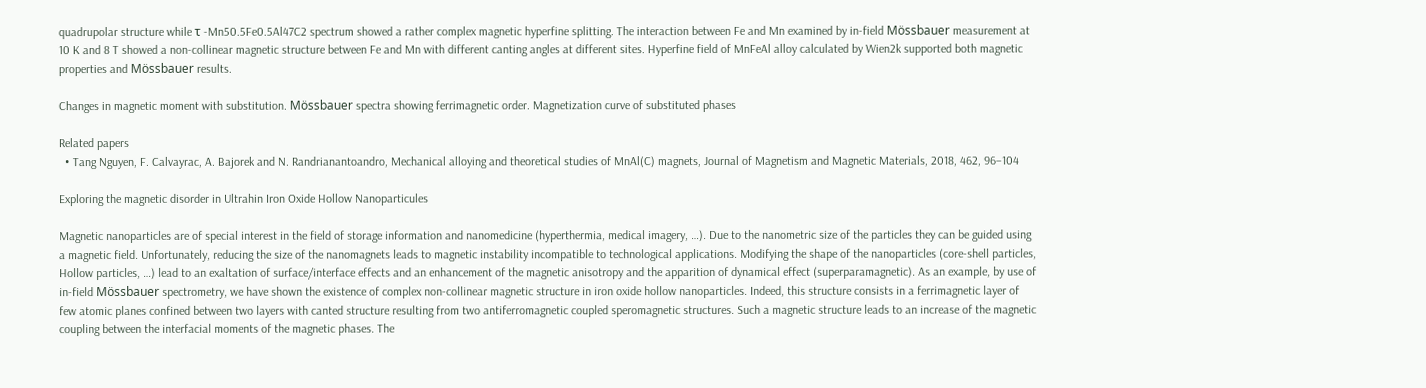quadrupolar structure while τ -Mn50.5Fe0.5Al47C2 spectrum showed a rather complex magnetic hyperfine splitting. The interaction between Fe and Mn examined by in-field Mössbauer measurement at 10 K and 8 T showed a non-collinear magnetic structure between Fe and Mn with different canting angles at different sites. Hyperfine field of MnFeAl alloy calculated by Wien2k supported both magnetic properties and Mössbauer results.

Changes in magnetic moment with substitution. Mössbauer spectra showing ferrimagnetic order. Magnetization curve of substituted phases

Related papers
  • Tang Nguyen, F. Calvayrac, A. Bajorek and N. Randrianantoandro, Mechanical alloying and theoretical studies of MnAl(C) magnets, Journal of Magnetism and Magnetic Materials, 2018, 462, 96–104

Exploring the magnetic disorder in Ultrahin Iron Oxide Hollow Nanoparticules

Magnetic nanoparticles are of special interest in the field of storage information and nanomedicine (hyperthermia, medical imagery, …). Due to the nanometric size of the particles they can be guided using a magnetic field. Unfortunately, reducing the size of the nanomagnets leads to magnetic instability incompatible to technological applications. Modifying the shape of the nanoparticles (core-shell particles, Hollow particles, …) lead to an exaltation of surface/interface effects and an enhancement of the magnetic anisotropy and the apparition of dynamical effect (superparamagnetic). As an example, by use of in-field Mössbauer spectrometry, we have shown the existence of complex non-collinear magnetic structure in iron oxide hollow nanoparticles. Indeed, this structure consists in a ferrimagnetic layer of few atomic planes confined between two layers with canted structure resulting from two antiferromagnetic coupled speromagnetic structures. Such a magnetic structure leads to an increase of the magnetic coupling between the interfacial moments of the magnetic phases. The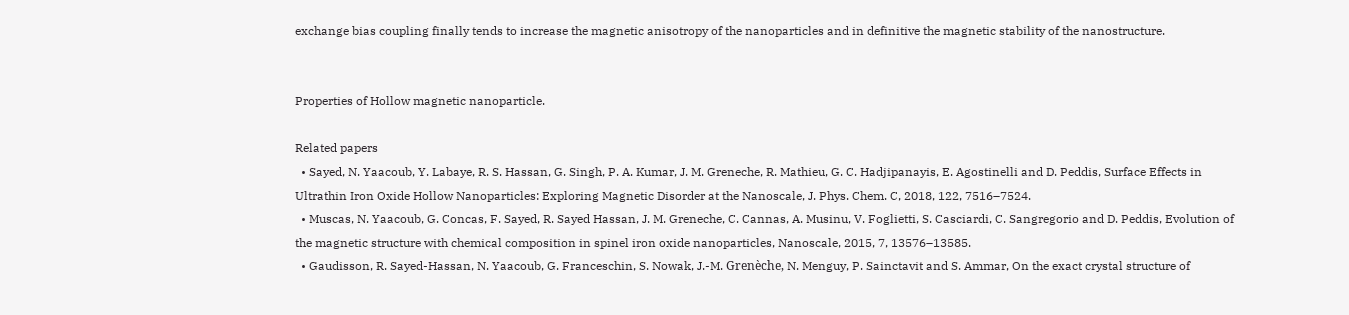exchange bias coupling finally tends to increase the magnetic anisotropy of the nanoparticles and in definitive the magnetic stability of the nanostructure.


Properties of Hollow magnetic nanoparticle.

Related papers
  • Sayed, N. Yaacoub, Y. Labaye, R. S. Hassan, G. Singh, P. A. Kumar, J. M. Greneche, R. Mathieu, G. C. Hadjipanayis, E. Agostinelli and D. Peddis, Surface Effects in Ultrathin Iron Oxide Hollow Nanoparticles: Exploring Magnetic Disorder at the Nanoscale, J. Phys. Chem. C, 2018, 122, 7516–7524.
  • Muscas, N. Yaacoub, G. Concas, F. Sayed, R. Sayed Hassan, J. M. Greneche, C. Cannas, A. Musinu, V. Foglietti, S. Casciardi, C. Sangregorio and D. Peddis, Evolution of the magnetic structure with chemical composition in spinel iron oxide nanoparticles, Nanoscale, 2015, 7, 13576–13585.
  • Gaudisson, R. Sayed-Hassan, N. Yaacoub, G. Franceschin, S. Nowak, J.-M. Grenèche, N. Menguy, P. Sainctavit and S. Ammar, On the exact crystal structure of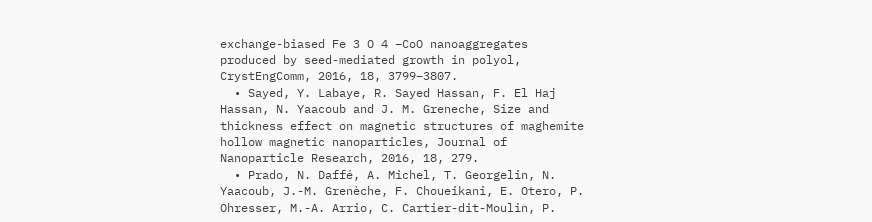exchange-biased Fe 3 O 4 –CoO nanoaggregates produced by seed-mediated growth in polyol, CrystEngComm, 2016, 18, 3799–3807.
  • Sayed, Y. Labaye, R. Sayed Hassan, F. El Haj Hassan, N. Yaacoub and J. M. Greneche, Size and thickness effect on magnetic structures of maghemite hollow magnetic nanoparticles, Journal of Nanoparticle Research, 2016, 18, 279.
  • Prado, N. Daffé, A. Michel, T. Georgelin, N. Yaacoub, J.-M. Grenèche, F. Choueikani, E. Otero, P. Ohresser, M.-A. Arrio, C. Cartier-dit-Moulin, P.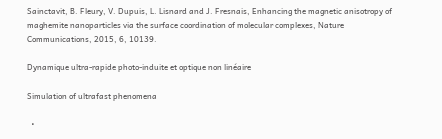Sainctavit, B. Fleury, V. Dupuis, L. Lisnard and J. Fresnais, Enhancing the magnetic anisotropy of maghemite nanoparticles via the surface coordination of molecular complexes, Nature Communications, 2015, 6, 10139.

Dynamique ultra-rapide photo-induite et optique non linéaire

Simulation of ultrafast phenomena

  •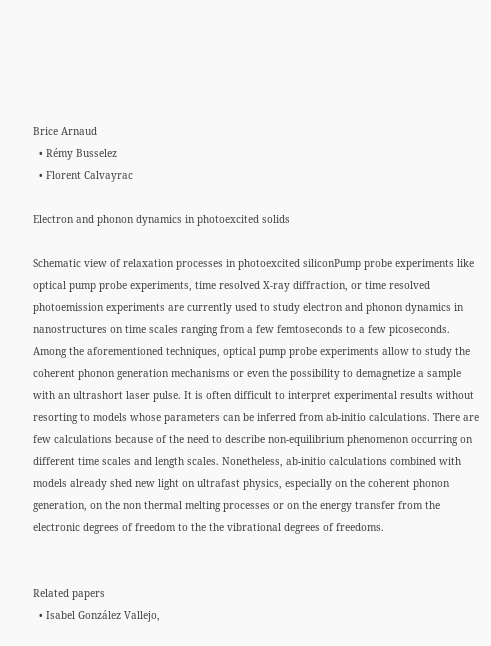Brice Arnaud
  • Rémy Busselez
  • Florent Calvayrac

Electron and phonon dynamics in photoexcited solids

Schematic view of relaxation processes in photoexcited siliconPump probe experiments like optical pump probe experiments, time resolved X-ray diffraction, or time resolved photoemission experiments are currently used to study electron and phonon dynamics in nanostructures on time scales ranging from a few femtoseconds to a few picoseconds. Among the aforementioned techniques, optical pump probe experiments allow to study the coherent phonon generation mechanisms or even the possibility to demagnetize a sample with an ultrashort laser pulse. It is often difficult to interpret experimental results without resorting to models whose parameters can be inferred from ab-initio calculations. There are few calculations because of the need to describe non-equilibrium phenomenon occurring on different time scales and length scales. Nonetheless, ab-initio calculations combined with models already shed new light on ultrafast physics, especially on the coherent phonon generation, on the non thermal melting processes or on the energy transfer from the electronic degrees of freedom to the the vibrational degrees of freedoms.


Related papers
  • Isabel González Vallejo,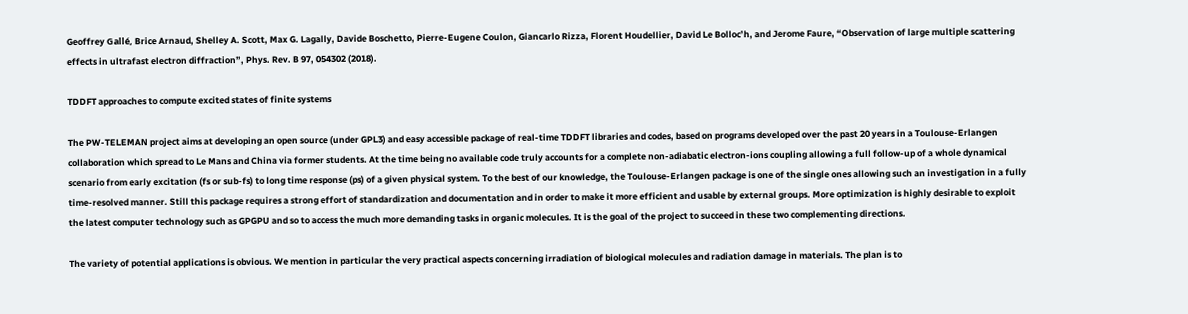Geoffrey Gallé, Brice Arnaud, Shelley A. Scott, Max G. Lagally, Davide Boschetto, Pierre-Eugene Coulon, Giancarlo Rizza, Florent Houdellier, David Le Bolloc’h, and Jerome Faure, “Observation of large multiple scattering effects in ultrafast electron diffraction”, Phys. Rev. B 97, 054302 (2018).

TDDFT approaches to compute excited states of finite systems

The PW-TELEMAN project aims at developing an open source (under GPL3) and easy accessible package of real-time TDDFT libraries and codes, based on programs developed over the past 20 years in a Toulouse-Erlangen collaboration which spread to Le Mans and China via former students. At the time being no available code truly accounts for a complete non-adiabatic electron-ions coupling allowing a full follow-up of a whole dynamical scenario from early excitation (fs or sub-fs) to long time response (ps) of a given physical system. To the best of our knowledge, the Toulouse-Erlangen package is one of the single ones allowing such an investigation in a fully time-resolved manner. Still this package requires a strong effort of standardization and documentation and in order to make it more efficient and usable by external groups. More optimization is highly desirable to exploit the latest computer technology such as GPGPU and so to access the much more demanding tasks in organic molecules. It is the goal of the project to succeed in these two complementing directions.

The variety of potential applications is obvious. We mention in particular the very practical aspects concerning irradiation of biological molecules and radiation damage in materials. The plan is to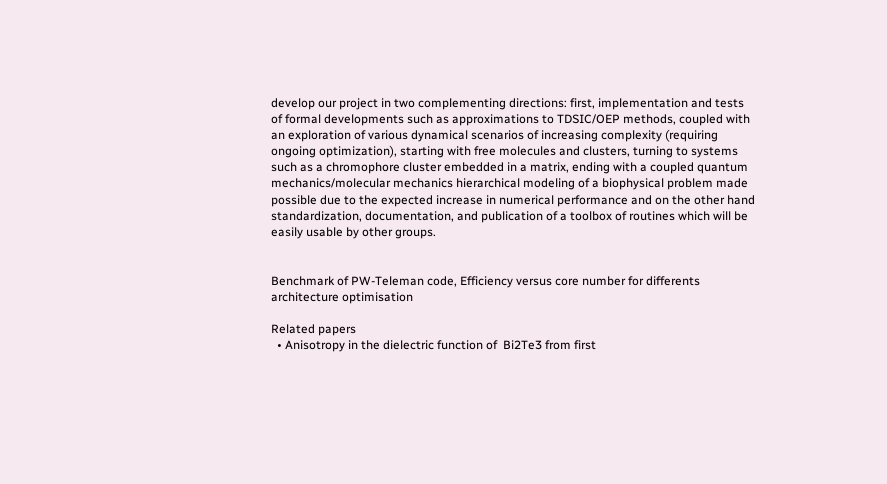develop our project in two complementing directions: first, implementation and tests of formal developments such as approximations to TDSIC/OEP methods, coupled with an exploration of various dynamical scenarios of increasing complexity (requiring ongoing optimization), starting with free molecules and clusters, turning to systems such as a chromophore cluster embedded in a matrix, ending with a coupled quantum mechanics/molecular mechanics hierarchical modeling of a biophysical problem made possible due to the expected increase in numerical performance and on the other hand standardization, documentation, and publication of a toolbox of routines which will be easily usable by other groups.


Benchmark of PW-Teleman code, Efficiency versus core number for differents architecture optimisation

Related papers
  • Anisotropy in the dielectric function of  Bi2Te3 from first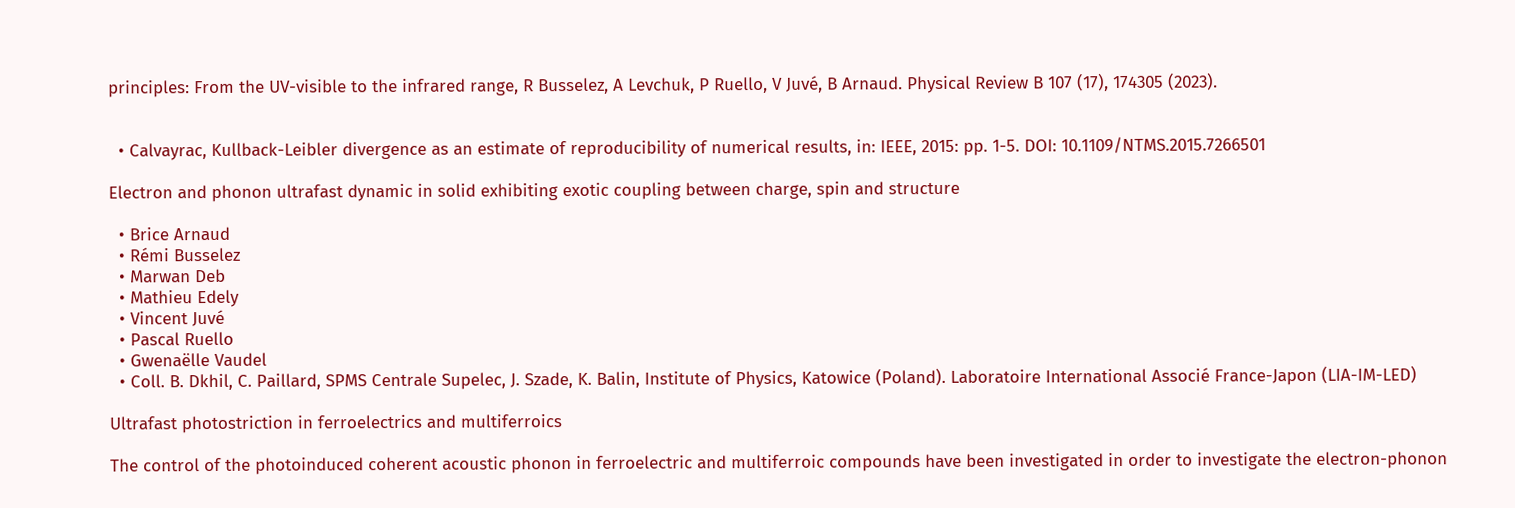principles: From the UV-visible to the infrared range, R Busselez, A Levchuk, P Ruello, V Juvé, B Arnaud. Physical Review B 107 (17), 174305 (2023).


  • Calvayrac, Kullback-Leibler divergence as an estimate of reproducibility of numerical results, in: IEEE, 2015: pp. 1-5. DOI: 10.1109/NTMS.2015.7266501

Electron and phonon ultrafast dynamic in solid exhibiting exotic coupling between charge, spin and structure

  • Brice Arnaud
  • Rémi Busselez
  • Marwan Deb
  • Mathieu Edely
  • Vincent Juvé
  • Pascal Ruello
  • Gwenaëlle Vaudel
  • Coll. B. Dkhil, C. Paillard, SPMS Centrale Supelec, J. Szade, K. Balin, Institute of Physics, Katowice (Poland). Laboratoire International Associé France-Japon (LIA-IM-LED)

Ultrafast photostriction in ferroelectrics and multiferroics

The control of the photoinduced coherent acoustic phonon in ferroelectric and multiferroic compounds have been investigated in order to investigate the electron-phonon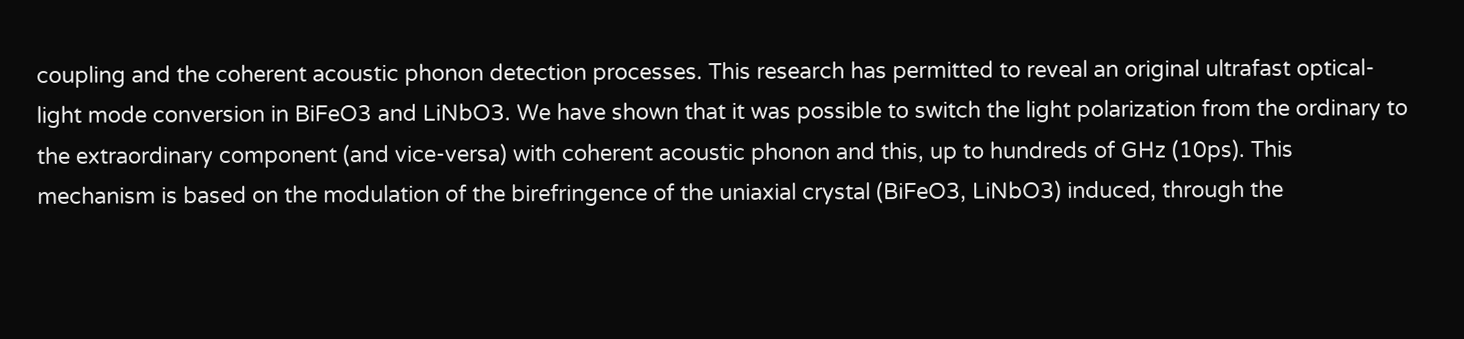coupling and the coherent acoustic phonon detection processes. This research has permitted to reveal an original ultrafast optical-light mode conversion in BiFeO3 and LiNbO3. We have shown that it was possible to switch the light polarization from the ordinary to the extraordinary component (and vice-versa) with coherent acoustic phonon and this, up to hundreds of GHz (10ps). This mechanism is based on the modulation of the birefringence of the uniaxial crystal (BiFeO3, LiNbO3) induced, through the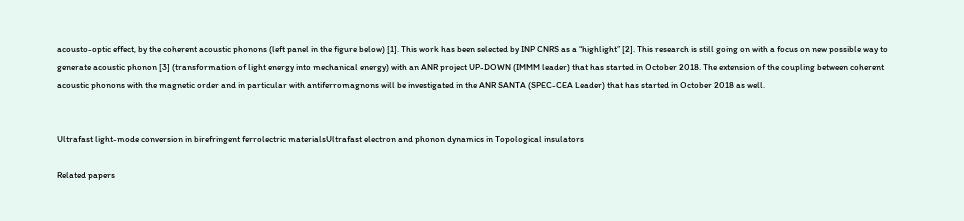acousto-optic effect, by the coherent acoustic phonons (left panel in the figure below) [1]. This work has been selected by INP CNRS as a “highlight” [2]. This research is still going on with a focus on new possible way to generate acoustic phonon [3] (transformation of light energy into mechanical energy) with an ANR project UP-DOWN (IMMM leader) that has started in October 2018. The extension of the coupling between coherent acoustic phonons with the magnetic order and in particular with antiferromagnons will be investigated in the ANR SANTA (SPEC-CEA Leader) that has started in October 2018 as well.


Ultrafast light-mode conversion in birefringent ferrolectric materialsUltrafast electron and phonon dynamics in Topological insulators

Related papers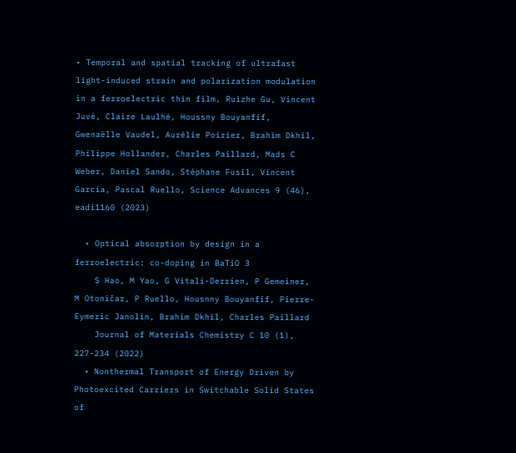• Temporal and spatial tracking of ultrafast light-induced strain and polarization modulation in a ferroelectric thin film, Ruizhe Gu, Vincent Juvé, Claire Laulhé, Houssny Bouyanfif, Gwenaëlle Vaudel, Aurélie Poirier, Brahim Dkhil, Philippe Hollander, Charles Paillard, Mads C Weber, Daniel Sando, Stéphane Fusil, Vincent Garcia, Pascal Ruello, Science Advances 9 (46), eadi1160 (2023)

  • Optical absorption by design in a ferroelectric: co-doping in BaTiO 3
    S Hao, M Yao, G Vitali-Derrien, P Gemeiner, M Otoničar, P Ruello, Housnny Bouyanfif, Pierre-Eymeric Janolin, Brahim Dkhil, Charles Paillard
    Journal of Materials Chemistry C 10 (1), 227-234 (2022)
  • Nonthermal Transport of Energy Driven by Photoexcited Carriers in Switchable Solid States of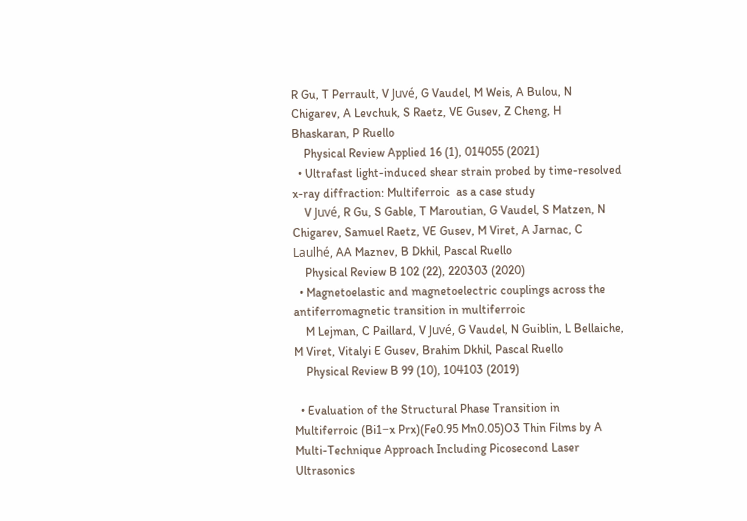R Gu, T Perrault, V Juvé, G Vaudel, M Weis, A Bulou, N Chigarev, A Levchuk, S Raetz, VE Gusev, Z Cheng, H Bhaskaran, P Ruello
    Physical Review Applied 16 (1), 014055 (2021)
  • Ultrafast light-induced shear strain probed by time-resolved x-ray diffraction: Multiferroic  as a case study
    V Juvé, R Gu, S Gable, T Maroutian, G Vaudel, S Matzen, N Chigarev, Samuel Raetz, VE Gusev, M Viret, A Jarnac, C Laulhé, AA Maznev, B Dkhil, Pascal Ruello
    Physical Review B 102 (22), 220303 (2020)
  • Magnetoelastic and magnetoelectric couplings across the antiferromagnetic transition in multiferroic
    M Lejman, C Paillard, V Juvé, G Vaudel, N Guiblin, L Bellaiche, M Viret, Vitalyi E Gusev, Brahim Dkhil, Pascal Ruello
    Physical Review B 99 (10), 104103 (2019)

  • Evaluation of the Structural Phase Transition in Multiferroic (Bi1−x Prx)(Fe0.95 Mn0.05)O3 Thin Films by A Multi-Technique Approach Including Picosecond Laser Ultrasonics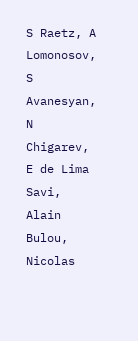S Raetz, A Lomonosov, S Avanesyan, N Chigarev, E de Lima Savi, Alain Bulou, Nicolas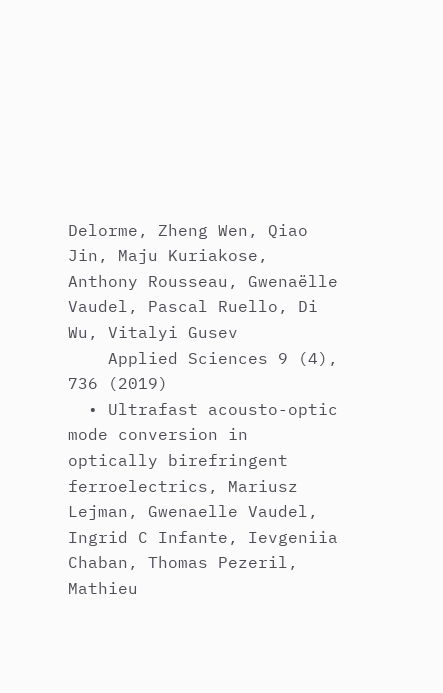Delorme, Zheng Wen, Qiao Jin, Maju Kuriakose, Anthony Rousseau, Gwenaëlle Vaudel, Pascal Ruello, Di Wu, Vitalyi Gusev
    Applied Sciences 9 (4), 736 (2019)
  • Ultrafast acousto-optic mode conversion in optically birefringent ferroelectrics, Mariusz Lejman, Gwenaelle Vaudel, Ingrid C Infante, Ievgeniia Chaban, Thomas Pezeril, Mathieu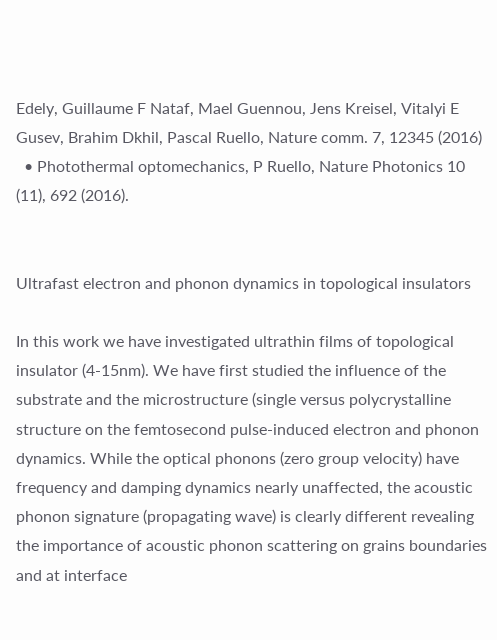Edely, Guillaume F Nataf, Mael Guennou, Jens Kreisel, Vitalyi E Gusev, Brahim Dkhil, Pascal Ruello, Nature comm. 7, 12345 (2016)
  • Photothermal optomechanics, P Ruello, Nature Photonics 10 (11), 692 (2016).


Ultrafast electron and phonon dynamics in topological insulators

In this work we have investigated ultrathin films of topological insulator (4-15nm). We have first studied the influence of the substrate and the microstructure (single versus polycrystalline structure on the femtosecond pulse-induced electron and phonon dynamics. While the optical phonons (zero group velocity) have frequency and damping dynamics nearly unaffected, the acoustic phonon signature (propagating wave) is clearly different revealing the importance of acoustic phonon scattering on grains boundaries and at interface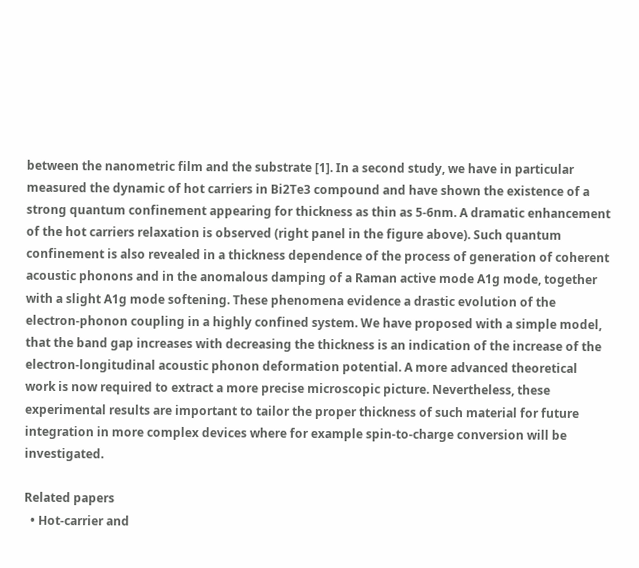between the nanometric film and the substrate [1]. In a second study, we have in particular measured the dynamic of hot carriers in Bi2Te3 compound and have shown the existence of a strong quantum confinement appearing for thickness as thin as 5-6nm. A dramatic enhancement of the hot carriers relaxation is observed (right panel in the figure above). Such quantum confinement is also revealed in a thickness dependence of the process of generation of coherent acoustic phonons and in the anomalous damping of a Raman active mode A1g mode, together with a slight A1g mode softening. These phenomena evidence a drastic evolution of the electron-phonon coupling in a highly confined system. We have proposed with a simple model, that the band gap increases with decreasing the thickness is an indication of the increase of the electron-longitudinal acoustic phonon deformation potential. A more advanced theoretical work is now required to extract a more precise microscopic picture. Nevertheless, these experimental results are important to tailor the proper thickness of such material for future integration in more complex devices where for example spin-to-charge conversion will be investigated.

Related papers
  • Hot-carrier and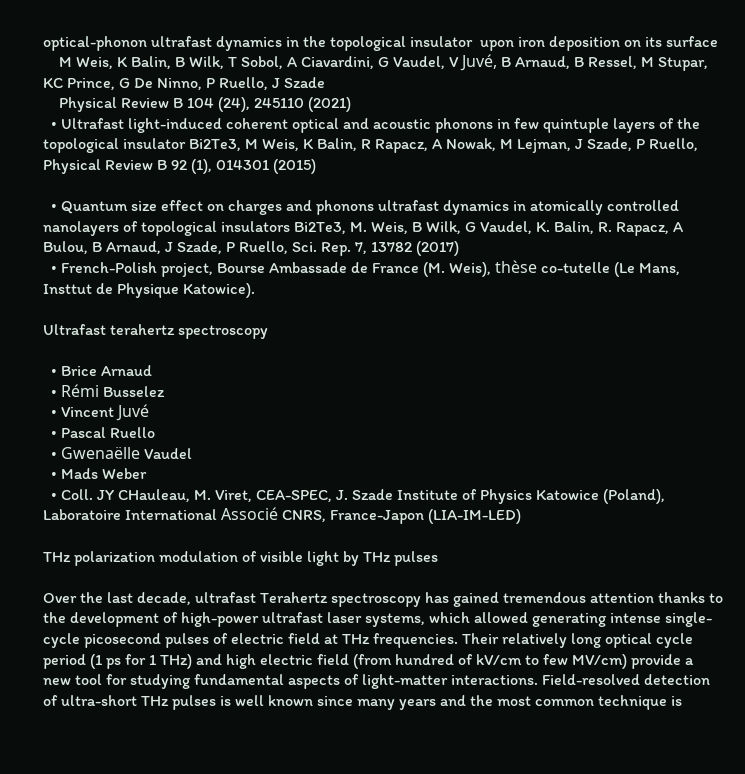optical-phonon ultrafast dynamics in the topological insulator  upon iron deposition on its surface
    M Weis, K Balin, B Wilk, T Sobol, A Ciavardini, G Vaudel, V Juvé, B Arnaud, B Ressel, M Stupar, KC Prince, G De Ninno, P Ruello, J Szade
    Physical Review B 104 (24), 245110 (2021)
  • Ultrafast light-induced coherent optical and acoustic phonons in few quintuple layers of the topological insulator Bi2Te3, M Weis, K Balin, R Rapacz, A Nowak, M Lejman, J Szade, P Ruello, Physical Review B 92 (1), 014301 (2015)

  • Quantum size effect on charges and phonons ultrafast dynamics in atomically controlled nanolayers of topological insulators Bi2Te3, M. Weis, B Wilk, G Vaudel, K. Balin, R. Rapacz, A Bulou, B Arnaud, J Szade, P Ruello, Sci. Rep. 7, 13782 (2017)
  • French-Polish project, Bourse Ambassade de France (M. Weis), thèse co-tutelle (Le Mans, Insttut de Physique Katowice).

Ultrafast terahertz spectroscopy

  • Brice Arnaud
  • Rémi Busselez
  • Vincent Juvé
  • Pascal Ruello
  • Gwenaëlle Vaudel
  • Mads Weber
  • Coll. JY CHauleau, M. Viret, CEA-SPEC, J. Szade Institute of Physics Katowice (Poland), Laboratoire International Associé CNRS, France-Japon (LIA-IM-LED)

THz polarization modulation of visible light by THz pulses

Over the last decade, ultrafast Terahertz spectroscopy has gained tremendous attention thanks to the development of high-power ultrafast laser systems, which allowed generating intense single-cycle picosecond pulses of electric field at THz frequencies. Their relatively long optical cycle period (1 ps for 1 THz) and high electric field (from hundred of kV/cm to few MV/cm) provide a new tool for studying fundamental aspects of light-matter interactions. Field-resolved detection of ultra-short THz pulses is well known since many years and the most common technique is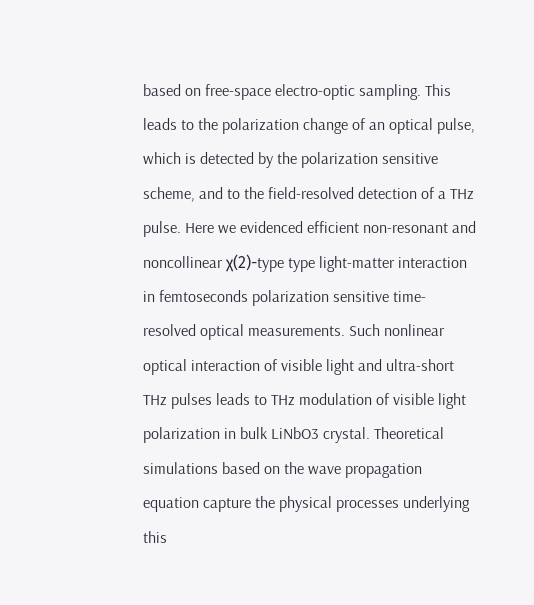based on free-space electro-optic sampling. This leads to the polarization change of an optical pulse, which is detected by the polarization sensitive scheme, and to the field-resolved detection of a THz pulse. Here we evidenced efficient non-resonant and noncollinear χ(2)-type type light-matter interaction in femtoseconds polarization sensitive time-resolved optical measurements. Such nonlinear optical interaction of visible light and ultra-short THz pulses leads to THz modulation of visible light polarization in bulk LiNbO3 crystal. Theoretical simulations based on the wave propagation equation capture the physical processes underlying this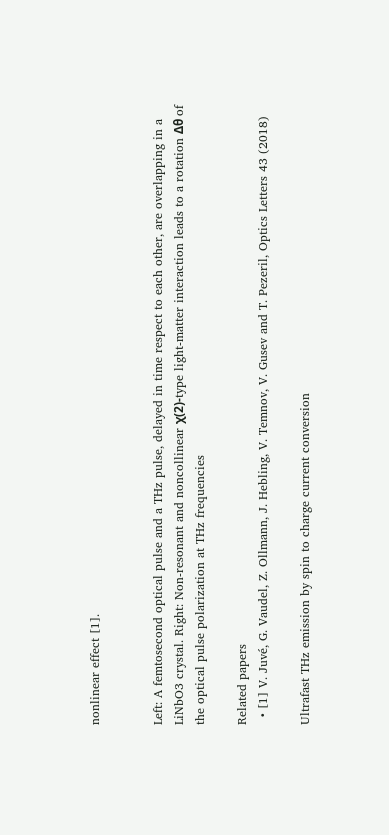nonlinear effect [1].


Left: A femtosecond optical pulse and a THz pulse, delayed in time respect to each other, are overlapping in a LiNbO3 crystal. Right: Non-resonant and noncollinear χ(2)-type light-matter interaction leads to a rotation Δθ of the optical pulse polarization at THz frequencies

Related papers
  • [1] V. Juvé, G. Vaudel, Z. Ollmann, J. Hebling, V. Temnov, V. Gusev and T. Pezeril, Optics Letters 43 (2018)

Ultrafast THz emission by spin to charge current conversion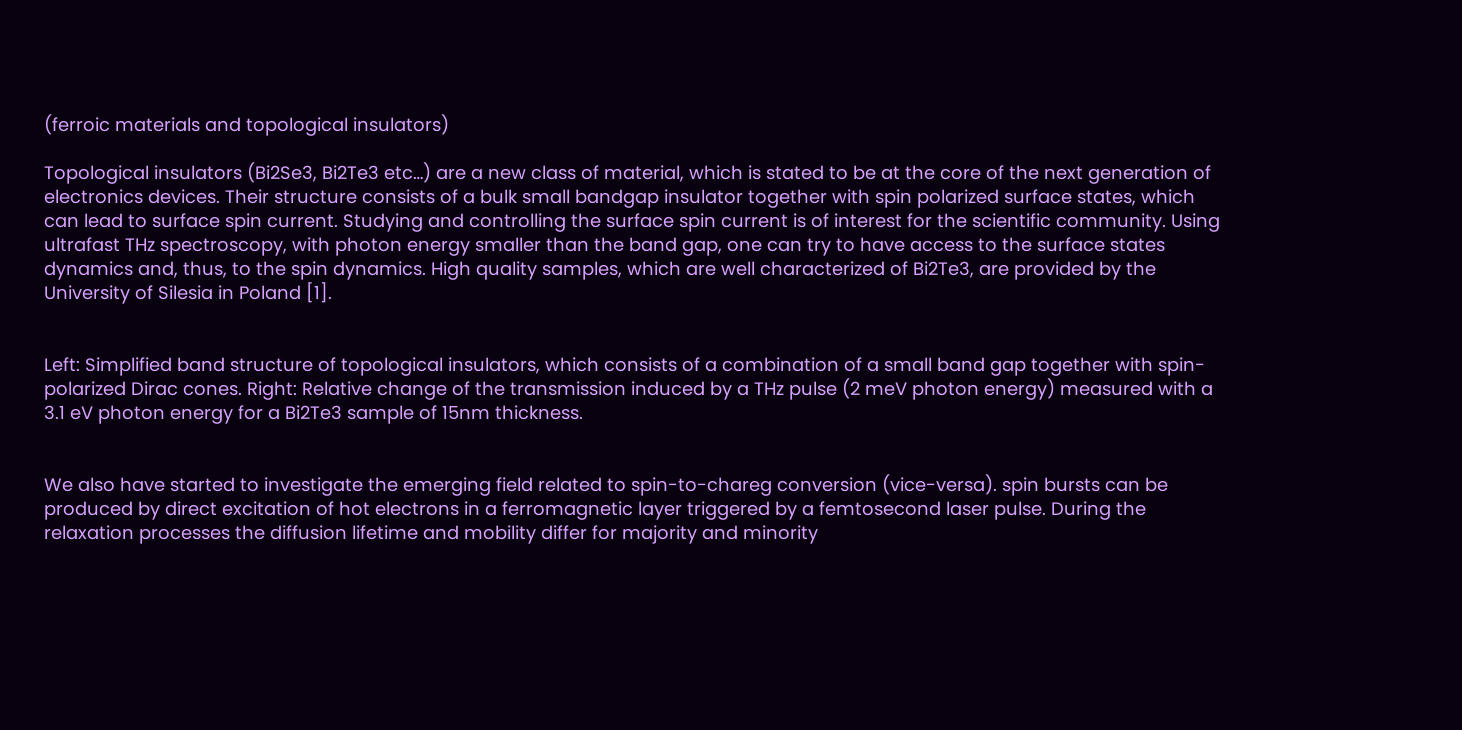(ferroic materials and topological insulators)

Topological insulators (Bi2Se3, Bi2Te3 etc…) are a new class of material, which is stated to be at the core of the next generation of electronics devices. Their structure consists of a bulk small bandgap insulator together with spin polarized surface states, which can lead to surface spin current. Studying and controlling the surface spin current is of interest for the scientific community. Using ultrafast THz spectroscopy, with photon energy smaller than the band gap, one can try to have access to the surface states dynamics and, thus, to the spin dynamics. High quality samples, which are well characterized of Bi2Te3, are provided by the University of Silesia in Poland [1].


Left: Simplified band structure of topological insulators, which consists of a combination of a small band gap together with spin-polarized Dirac cones. Right: Relative change of the transmission induced by a THz pulse (2 meV photon energy) measured with a 3.1 eV photon energy for a Bi2Te3 sample of 15nm thickness.


We also have started to investigate the emerging field related to spin-to-chareg conversion (vice-versa). spin bursts can be produced by direct excitation of hot electrons in a ferromagnetic layer triggered by a femtosecond laser pulse. During the relaxation processes the diffusion lifetime and mobility differ for majority and minority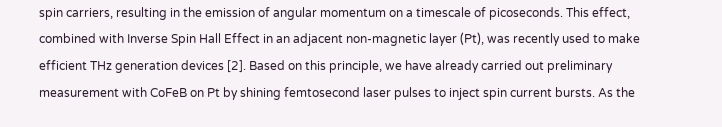spin carriers, resulting in the emission of angular momentum on a timescale of picoseconds. This effect, combined with Inverse Spin Hall Effect in an adjacent non-magnetic layer (Pt), was recently used to make efficient THz generation devices [2]. Based on this principle, we have already carried out preliminary measurement with CoFeB on Pt by shining femtosecond laser pulses to inject spin current bursts. As the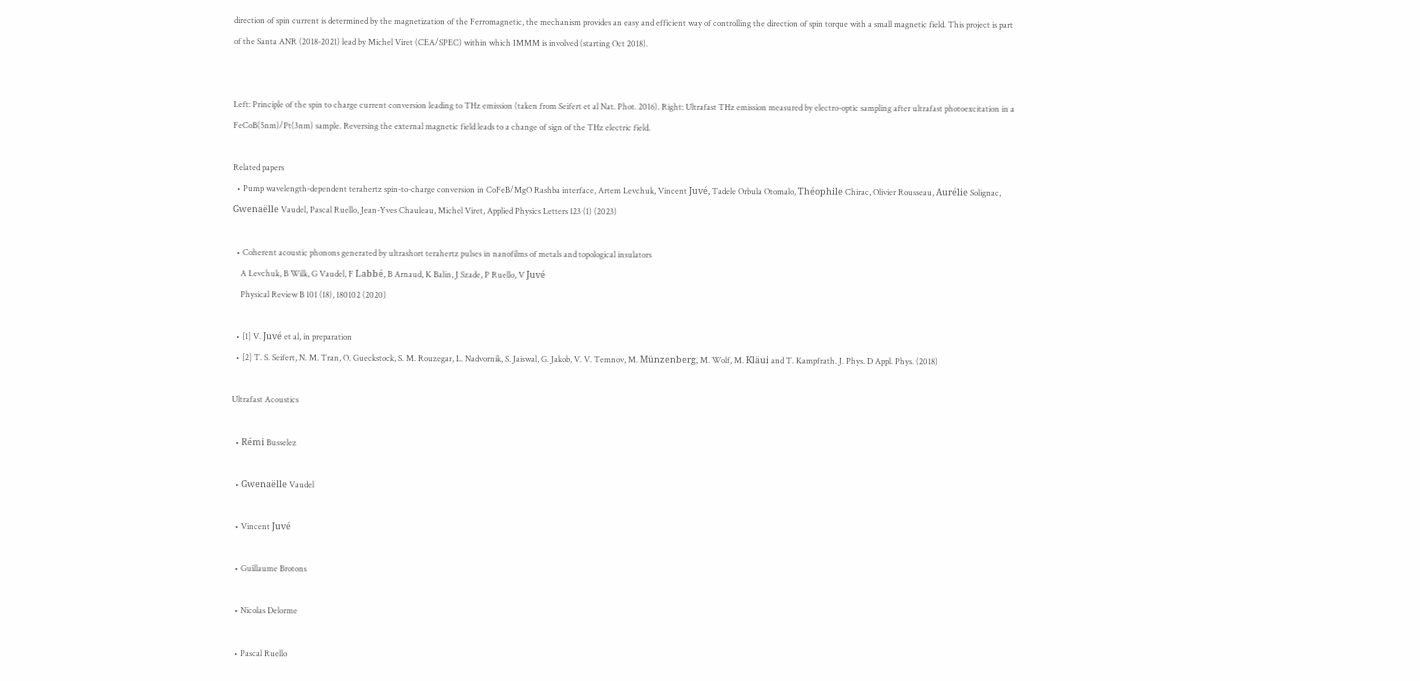direction of spin current is determined by the magnetization of the Ferromagnetic, the mechanism provides an easy and efficient way of controlling the direction of spin torque with a small magnetic field. This project is part of the Santa ANR (2018-2021) lead by Michel Viret (CEA/SPEC) within which IMMM is involved (starting Oct 2018).


Left: Principle of the spin to charge current conversion leading to THz emission (taken from Seifert et al Nat. Phot. 2016). Right: Ultrafast THz emission measured by electro-optic sampling after ultrafast photoexcitation in a FeCoB(5nm)/Pt(3nm) sample. Reversing the external magnetic field leads to a change of sign of the THz electric field.

Related papers
  • Pump wavelength-dependent terahertz spin-to-charge conversion in CoFeB/MgO Rashba interface, Artem Levchuk, Vincent Juvé, Tadele Orbula Otomalo, Théophile Chirac, Olivier Rousseau, Aurélie Solignac, Gwenaëlle Vaudel, Pascal Ruello, Jean-Yves Chauleau, Michel Viret, Applied Physics Letters 123 (1) (2023)

  • Coherent acoustic phonons generated by ultrashort terahertz pulses in nanofilms of metals and topological insulators
    A Levchuk, B Wilk, G Vaudel, F Labbé, B Arnaud, K Balin, J Szade, P Ruello, V Juvé
    Physical Review B 101 (18), 180102 (2020)

  • [1] V. Juvé et al, in preparation
  • [2] T. S. Seifert, N. M. Tran, O. Gueckstock, S. M. Rouzegar, L. Nadvornik, S. Jaiswal, G. Jakob, V. V. Temnov, M. Münzenberg, M. Wolf, M. Kläui and T. Kampfrath. J. Phys. D Appl. Phys. (2018)

Ultrafast Acoustics

  • Rémi Busselez

  • Gwenaëlle Vaudel

  • Vincent Juvé

  • Guillaume Brotons

  • Nicolas Delorme

  • Pascal Ruello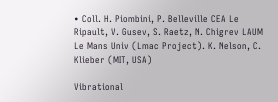• Coll. H. Piombini, P. Belleville CEA Le Ripault, V. Gusev, S. Raetz, N. Chigrev LAUM Le Mans Univ (Lmac Project). K. Nelson, C. Klieber (MIT, USA)

Vibrational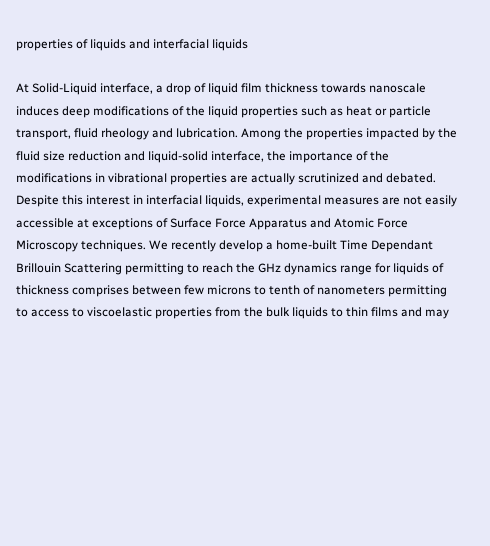properties of liquids and interfacial liquids

At Solid-Liquid interface, a drop of liquid film thickness towards nanoscale induces deep modifications of the liquid properties such as heat or particle transport, fluid rheology and lubrication. Among the properties impacted by the fluid size reduction and liquid-solid interface, the importance of the modifications in vibrational properties are actually scrutinized and debated. Despite this interest in interfacial liquids, experimental measures are not easily accessible at exceptions of Surface Force Apparatus and Atomic Force Microscopy techniques. We recently develop a home-built Time Dependant Brillouin Scattering permitting to reach the GHz dynamics range for liquids of thickness comprises between few microns to tenth of nanometers permitting to access to viscoelastic properties from the bulk liquids to thin films and may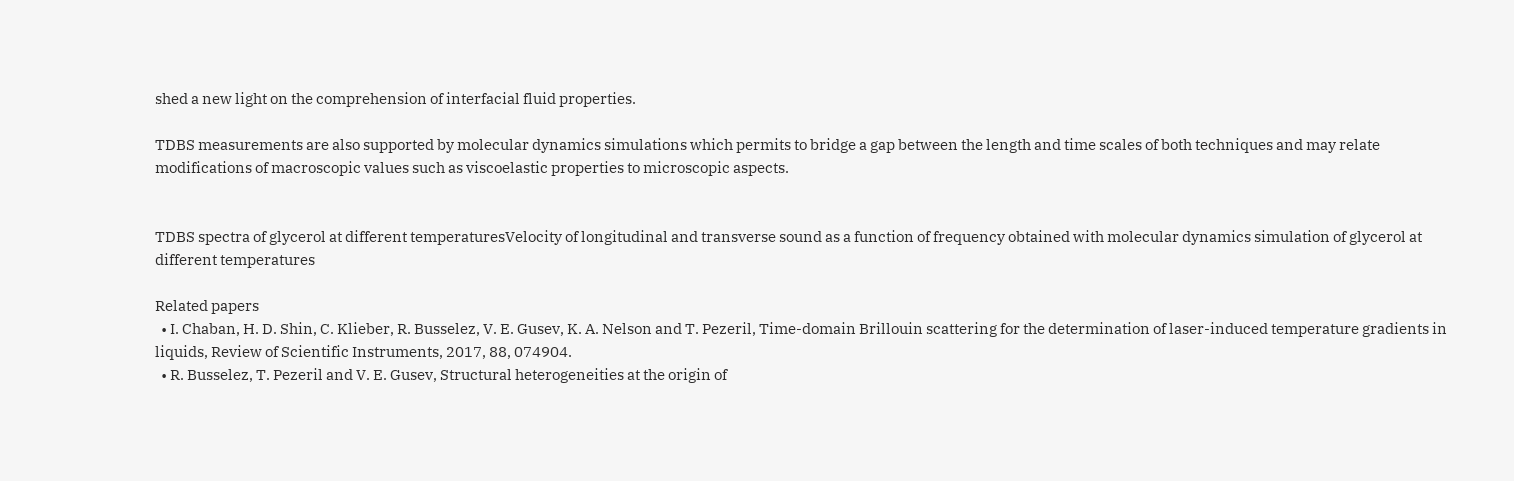shed a new light on the comprehension of interfacial fluid properties.

TDBS measurements are also supported by molecular dynamics simulations which permits to bridge a gap between the length and time scales of both techniques and may relate modifications of macroscopic values such as viscoelastic properties to microscopic aspects.


TDBS spectra of glycerol at different temperaturesVelocity of longitudinal and transverse sound as a function of frequency obtained with molecular dynamics simulation of glycerol at different temperatures

Related papers
  • I. Chaban, H. D. Shin, C. Klieber, R. Busselez, V. E. Gusev, K. A. Nelson and T. Pezeril, Time-domain Brillouin scattering for the determination of laser-induced temperature gradients in liquids, Review of Scientific Instruments, 2017, 88, 074904.
  • R. Busselez, T. Pezeril and V. E. Gusev, Structural heterogeneities at the origin of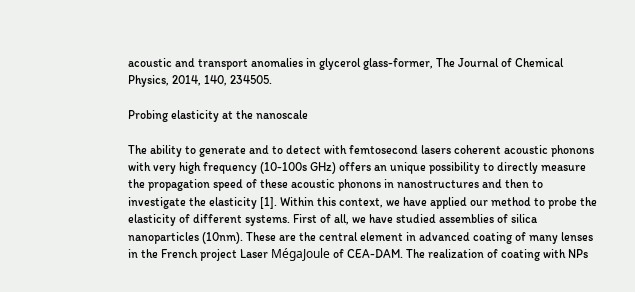acoustic and transport anomalies in glycerol glass-former, The Journal of Chemical Physics, 2014, 140, 234505.

Probing elasticity at the nanoscale

The ability to generate and to detect with femtosecond lasers coherent acoustic phonons with very high frequency (10-100s GHz) offers an unique possibility to directly measure the propagation speed of these acoustic phonons in nanostructures and then to investigate the elasticity [1]. Within this context, we have applied our method to probe the elasticity of different systems. First of all, we have studied assemblies of silica nanoparticles (10nm). These are the central element in advanced coating of many lenses in the French project Laser MégaJoule of CEA-DAM. The realization of coating with NPs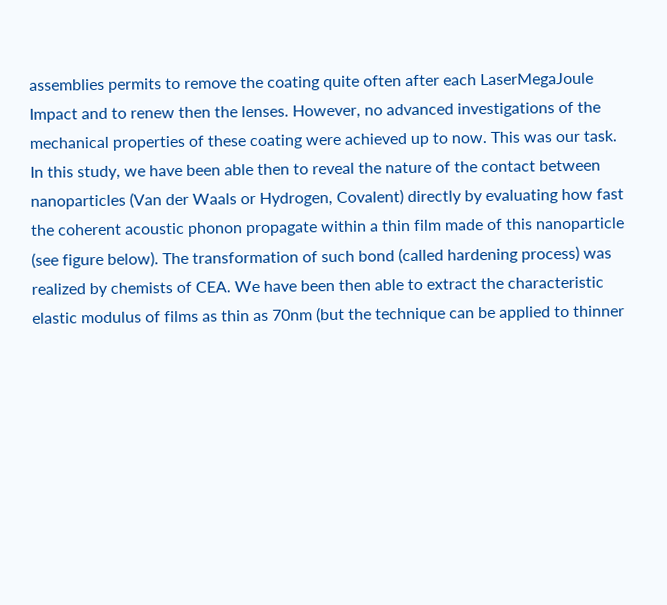assemblies permits to remove the coating quite often after each LaserMegaJoule Impact and to renew then the lenses. However, no advanced investigations of the mechanical properties of these coating were achieved up to now. This was our task. In this study, we have been able then to reveal the nature of the contact between nanoparticles (Van der Waals or Hydrogen, Covalent) directly by evaluating how fast the coherent acoustic phonon propagate within a thin film made of this nanoparticle (see figure below). The transformation of such bond (called hardening process) was realized by chemists of CEA. We have been then able to extract the characteristic elastic modulus of films as thin as 70nm (but the technique can be applied to thinner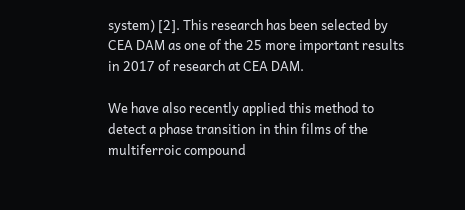system) [2]. This research has been selected by CEA DAM as one of the 25 more important results in 2017 of research at CEA DAM.

We have also recently applied this method to detect a phase transition in thin films of the multiferroic compound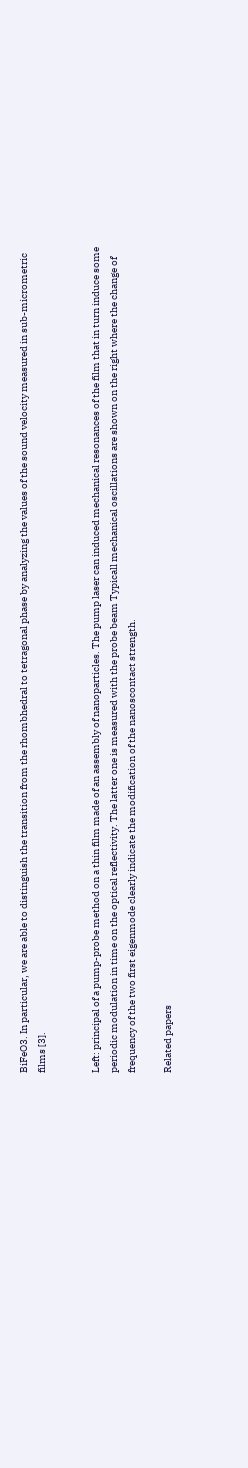BiFeO3. In particular, we are able to distinguish the transition from the rhombhedral to tetragonal phase by analyzing the values of the sound velocity measured in sub-micrometric films [3].


Left: principal of a pump-probe method on a thin film made of an assembly of nanoparticles. The pump laser can induced mechanical resonances of the film that in turn induce some periodic modulation in time on the optical reflectivity. The latter one is measured with the probe beam Typicall mechanical oscillations are shown on the right where the change of frequency of the two first eigenmode clearly indicate the modification of the nanoscontact strength.

Related papers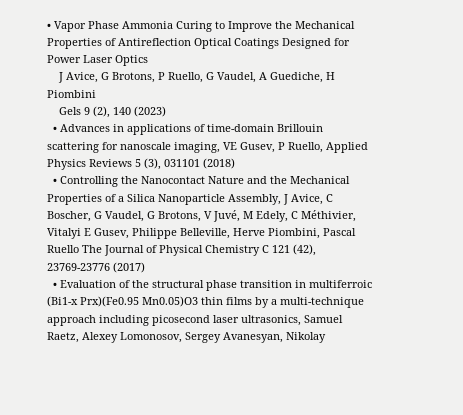• Vapor Phase Ammonia Curing to Improve the Mechanical Properties of Antireflection Optical Coatings Designed for Power Laser Optics
    J Avice, G Brotons, P Ruello, G Vaudel, A Guediche, H Piombini
    Gels 9 (2), 140 (2023)
  • Advances in applications of time-domain Brillouin scattering for nanoscale imaging, VE Gusev, P Ruello, Applied Physics Reviews 5 (3), 031101 (2018)
  • Controlling the Nanocontact Nature and the Mechanical Properties of a Silica Nanoparticle Assembly, J Avice, C Boscher, G Vaudel, G Brotons, V Juvé, M Edely, C Méthivier, Vitalyi E Gusev, Philippe Belleville, Herve Piombini, Pascal Ruello The Journal of Physical Chemistry C 121 (42), 23769-23776 (2017)
  • Evaluation of the structural phase transition in multiferroic (Bi1-x Prx)(Fe0.95 Mn0.05)O3 thin films by a multi-technique approach including picosecond laser ultrasonics, Samuel Raetz, Alexey Lomonosov, Sergey Avanesyan, Nikolay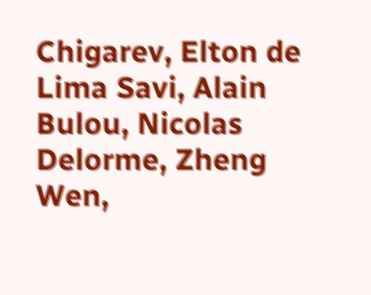Chigarev, Elton de Lima Savi, Alain Bulou, Nicolas Delorme, Zheng Wen,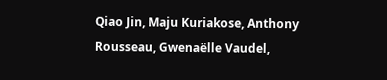Qiao Jin, Maju Kuriakose, Anthony Rousseau, Gwenaëlle Vaudel,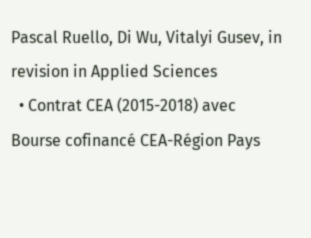Pascal Ruello, Di Wu, Vitalyi Gusev, in revision in Applied Sciences
  • Contrat CEA (2015-2018) avec Bourse cofinancé CEA-Région Pays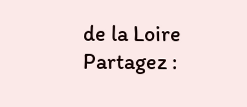de la Loire
Partagez :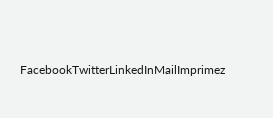FacebookTwitterLinkedInMailImprimez